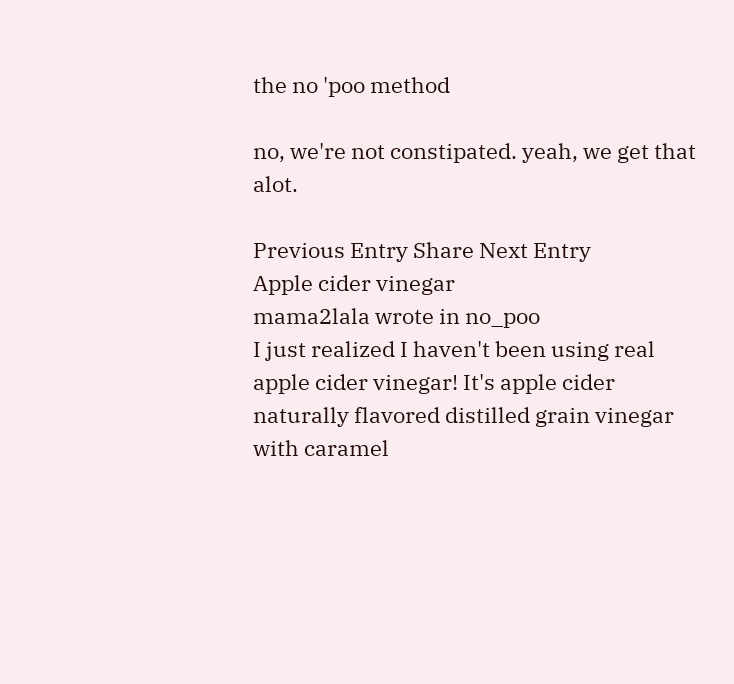the no 'poo method

no, we're not constipated. yeah, we get that alot.

Previous Entry Share Next Entry
Apple cider vinegar
mama2lala wrote in no_poo
I just realized I haven't been using real apple cider vinegar! It's apple cider naturally flavored distilled grain vinegar with caramel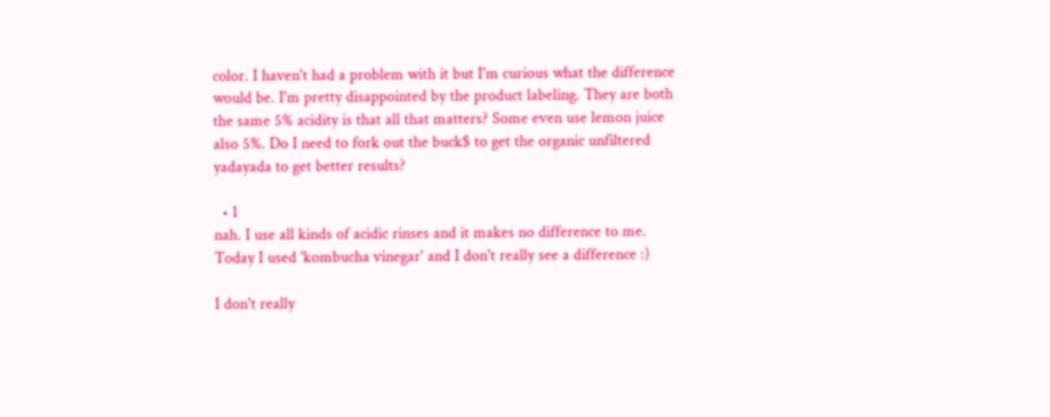color. I haven't had a problem with it but I'm curious what the difference would be. I'm pretty disappointed by the product labeling. They are both the same 5% acidity is that all that matters? Some even use lemon juice also 5%. Do I need to fork out the buck$ to get the organic unfiltered yadayada to get better results?

  • 1
nah. I use all kinds of acidic rinses and it makes no difference to me. Today I used 'kombucha vinegar' and I don't really see a difference :)

I don't really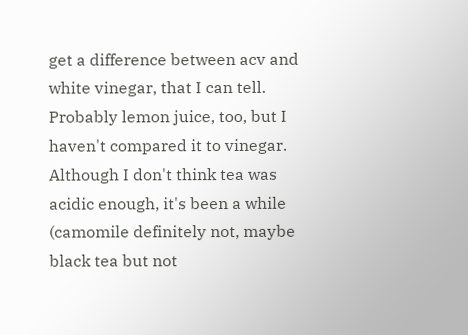get a difference between acv and white vinegar, that I can tell. Probably lemon juice, too, but I haven't compared it to vinegar. Although I don't think tea was acidic enough, it's been a while (camomile definitely not, maybe black tea but not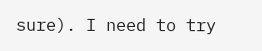sure). I need to try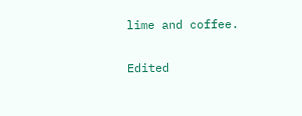lime and coffee.

Edited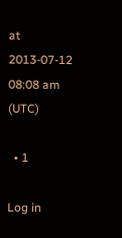at 2013-07-12 08:08 am (UTC)

  • 1

Log in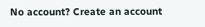No account? Create an account